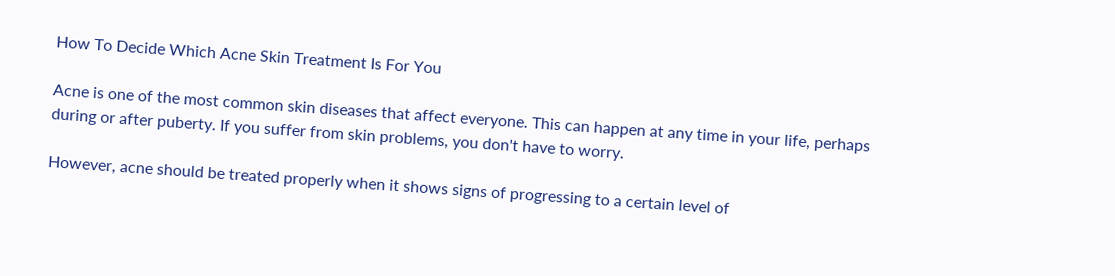How To Decide Which Acne Skin Treatment Is For You

Acne is one of the most common skin diseases that affect everyone. This can happen at any time in your life, perhaps during or after puberty. If you suffer from skin problems, you don't have to worry.

However, acne should be treated properly when it shows signs of progressing to a certain level of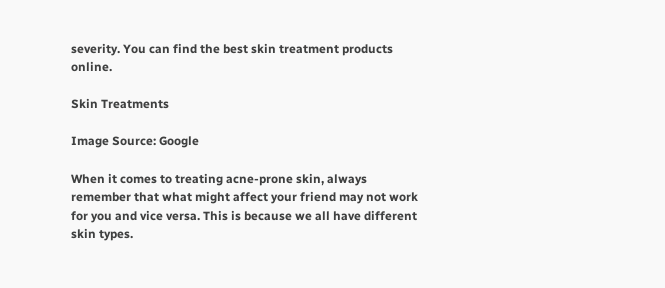severity. You can find the best skin treatment products online.

Skin Treatments

Image Source: Google

When it comes to treating acne-prone skin, always remember that what might affect your friend may not work for you and vice versa. This is because we all have different skin types.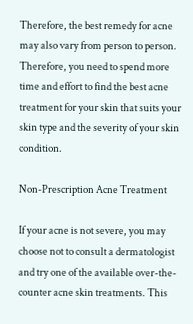Therefore, the best remedy for acne may also vary from person to person. Therefore, you need to spend more time and effort to find the best acne treatment for your skin that suits your skin type and the severity of your skin condition.

Non-Prescription Acne Treatment

If your acne is not severe, you may choose not to consult a dermatologist and try one of the available over-the-counter acne skin treatments. This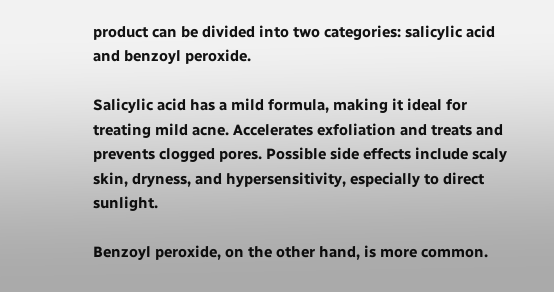product can be divided into two categories: salicylic acid and benzoyl peroxide.

Salicylic acid has a mild formula, making it ideal for treating mild acne. Accelerates exfoliation and treats and prevents clogged pores. Possible side effects include scaly skin, dryness, and hypersensitivity, especially to direct sunlight.

Benzoyl peroxide, on the other hand, is more common.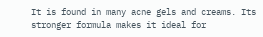It is found in many acne gels and creams. Its stronger formula makes it ideal for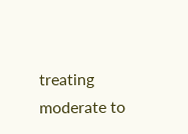treating moderate to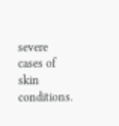severe cases of skin conditions.